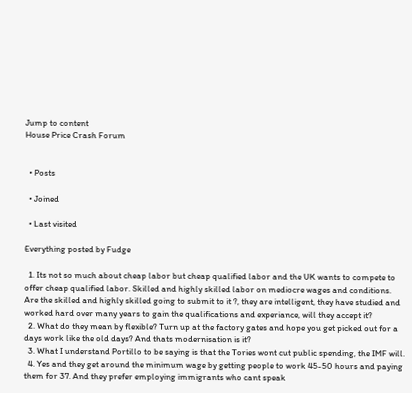Jump to content
House Price Crash Forum


  • Posts

  • Joined

  • Last visited

Everything posted by Fudge

  1. Its not so much about cheap labor but cheap qualified labor and the UK wants to compete to offer cheap qualified labor. Skilled and highly skilled labor on mediocre wages and conditions. Are the skilled and highly skilled going to submit to it ?, they are intelligent, they have studied and worked hard over many years to gain the qualifications and experiance, will they accept it?
  2. What do they mean by flexible? Turn up at the factory gates and hope you get picked out for a days work like the old days? And thats modernisation is it?
  3. What I understand Portillo to be saying is that the Tories wont cut public spending, the IMF will.
  4. Yes and they get around the minimum wage by getting people to work 45-50 hours and paying them for 37. And they prefer employing immigrants who cant speak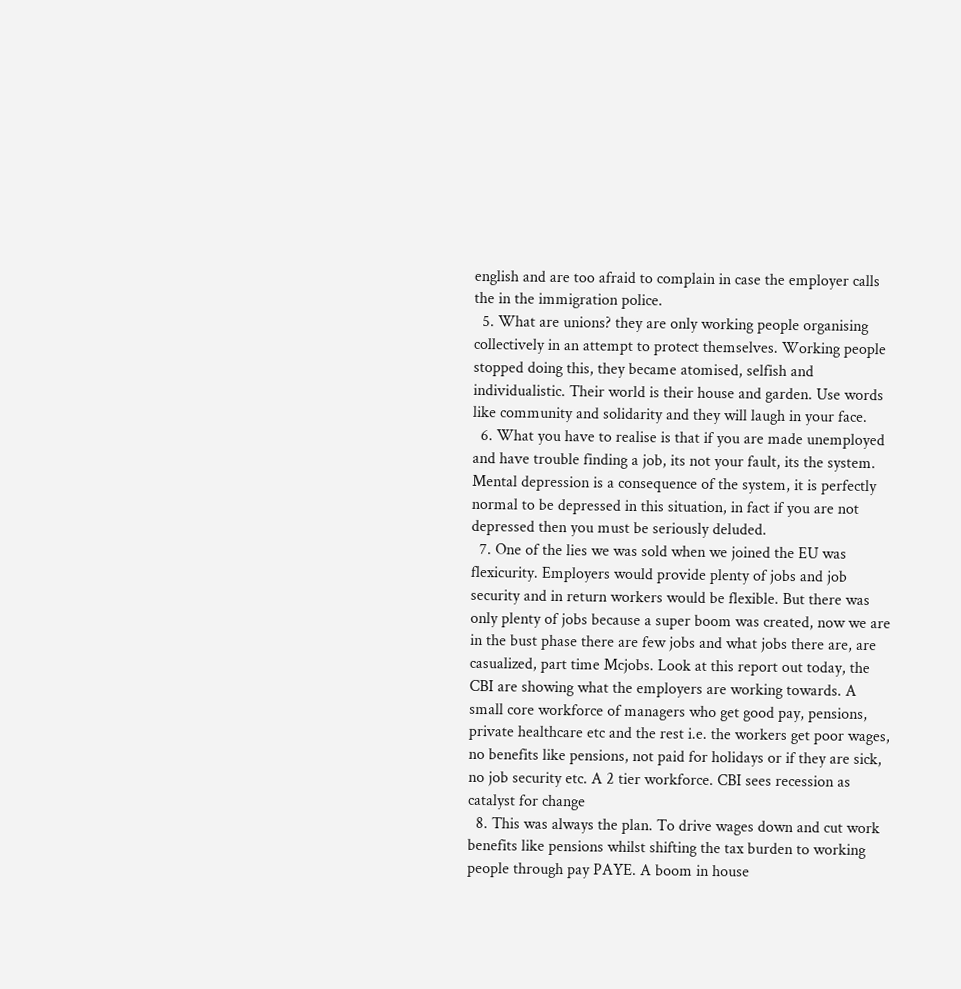english and are too afraid to complain in case the employer calls the in the immigration police.
  5. What are unions? they are only working people organising collectively in an attempt to protect themselves. Working people stopped doing this, they became atomised, selfish and individualistic. Their world is their house and garden. Use words like community and solidarity and they will laugh in your face.
  6. What you have to realise is that if you are made unemployed and have trouble finding a job, its not your fault, its the system. Mental depression is a consequence of the system, it is perfectly normal to be depressed in this situation, in fact if you are not depressed then you must be seriously deluded.
  7. One of the lies we was sold when we joined the EU was flexicurity. Employers would provide plenty of jobs and job security and in return workers would be flexible. But there was only plenty of jobs because a super boom was created, now we are in the bust phase there are few jobs and what jobs there are, are casualized, part time Mcjobs. Look at this report out today, the CBI are showing what the employers are working towards. A small core workforce of managers who get good pay, pensions, private healthcare etc and the rest i.e. the workers get poor wages, no benefits like pensions, not paid for holidays or if they are sick, no job security etc. A 2 tier workforce. CBI sees recession as catalyst for change
  8. This was always the plan. To drive wages down and cut work benefits like pensions whilst shifting the tax burden to working people through pay PAYE. A boom in house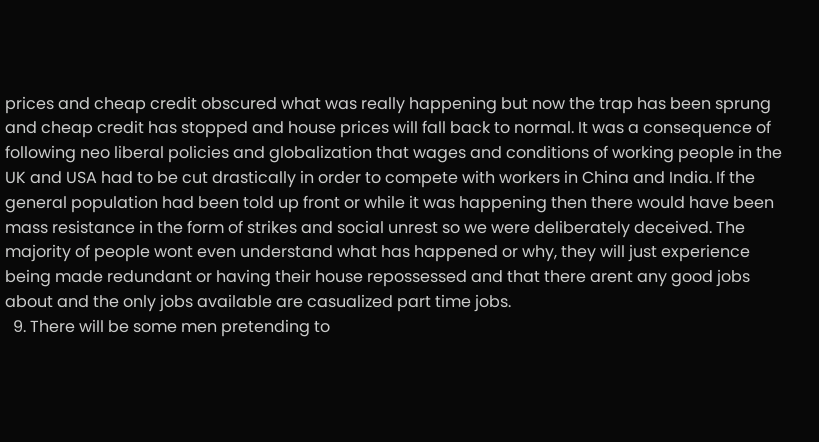prices and cheap credit obscured what was really happening but now the trap has been sprung and cheap credit has stopped and house prices will fall back to normal. It was a consequence of following neo liberal policies and globalization that wages and conditions of working people in the UK and USA had to be cut drastically in order to compete with workers in China and India. If the general population had been told up front or while it was happening then there would have been mass resistance in the form of strikes and social unrest so we were deliberately deceived. The majority of people wont even understand what has happened or why, they will just experience being made redundant or having their house repossessed and that there arent any good jobs about and the only jobs available are casualized part time jobs.
  9. There will be some men pretending to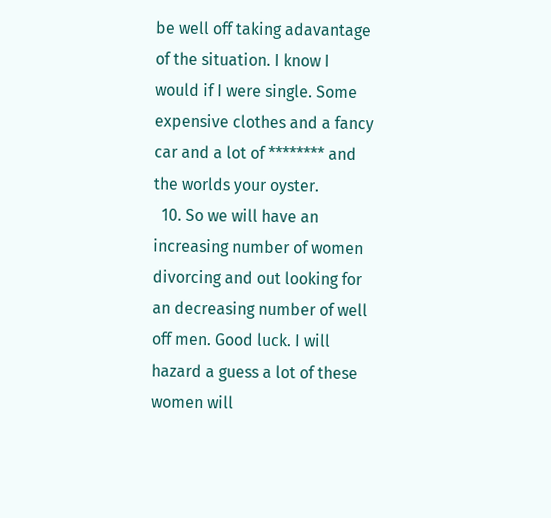be well off taking adavantage of the situation. I know I would if I were single. Some expensive clothes and a fancy car and a lot of ******** and the worlds your oyster.
  10. So we will have an increasing number of women divorcing and out looking for an decreasing number of well off men. Good luck. I will hazard a guess a lot of these women will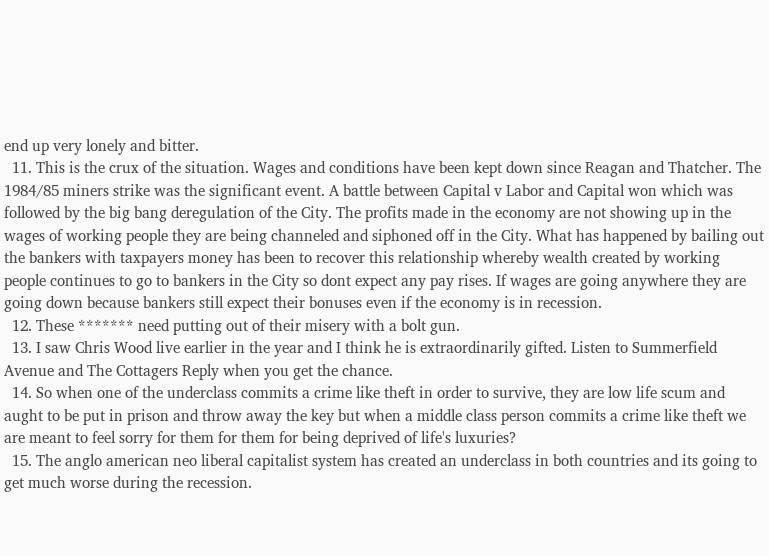end up very lonely and bitter.
  11. This is the crux of the situation. Wages and conditions have been kept down since Reagan and Thatcher. The 1984/85 miners strike was the significant event. A battle between Capital v Labor and Capital won which was followed by the big bang deregulation of the City. The profits made in the economy are not showing up in the wages of working people they are being channeled and siphoned off in the City. What has happened by bailing out the bankers with taxpayers money has been to recover this relationship whereby wealth created by working people continues to go to bankers in the City so dont expect any pay rises. If wages are going anywhere they are going down because bankers still expect their bonuses even if the economy is in recession.
  12. These ******* need putting out of their misery with a bolt gun.
  13. I saw Chris Wood live earlier in the year and I think he is extraordinarily gifted. Listen to Summerfield Avenue and The Cottagers Reply when you get the chance.
  14. So when one of the underclass commits a crime like theft in order to survive, they are low life scum and aught to be put in prison and throw away the key but when a middle class person commits a crime like theft we are meant to feel sorry for them for them for being deprived of life's luxuries?
  15. The anglo american neo liberal capitalist system has created an underclass in both countries and its going to get much worse during the recession.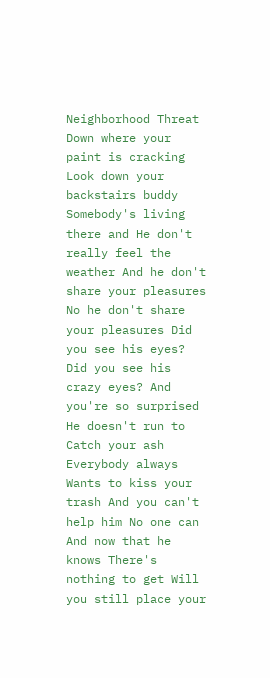Neighborhood Threat Down where your paint is cracking Look down your backstairs buddy Somebody's living there and He don't really feel the weather And he don't share your pleasures No he don't share your pleasures Did you see his eyes? Did you see his crazy eyes? And you're so surprised He doesn't run to Catch your ash Everybody always Wants to kiss your trash And you can't help him No one can And now that he knows There's nothing to get Will you still place your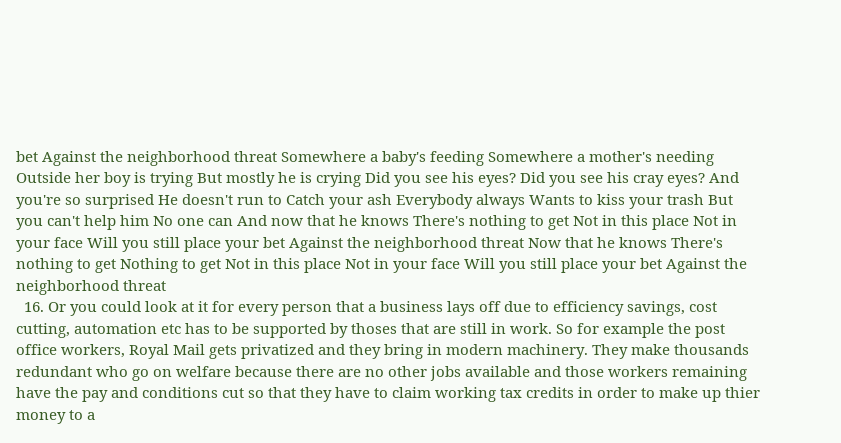bet Against the neighborhood threat Somewhere a baby's feeding Somewhere a mother's needing Outside her boy is trying But mostly he is crying Did you see his eyes? Did you see his cray eyes? And you're so surprised He doesn't run to Catch your ash Everybody always Wants to kiss your trash But you can't help him No one can And now that he knows There's nothing to get Not in this place Not in your face Will you still place your bet Against the neighborhood threat Now that he knows There's nothing to get Nothing to get Not in this place Not in your face Will you still place your bet Against the neighborhood threat
  16. Or you could look at it for every person that a business lays off due to efficiency savings, cost cutting, automation etc has to be supported by thoses that are still in work. So for example the post office workers, Royal Mail gets privatized and they bring in modern machinery. They make thousands redundant who go on welfare because there are no other jobs available and those workers remaining have the pay and conditions cut so that they have to claim working tax credits in order to make up thier money to a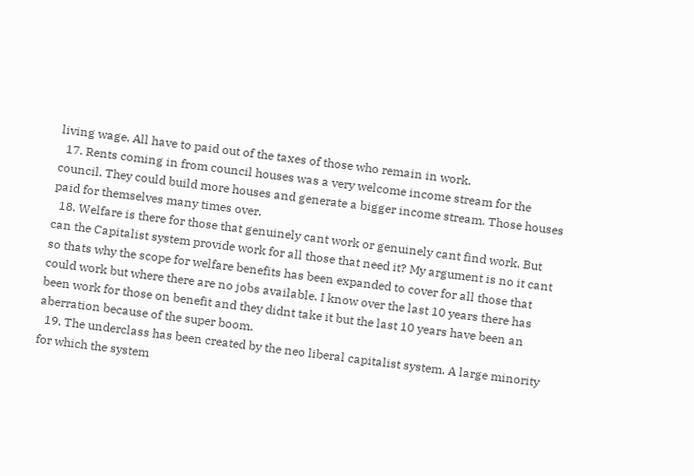living wage. All have to paid out of the taxes of those who remain in work.
  17. Rents coming in from council houses was a very welcome income stream for the council. They could build more houses and generate a bigger income stream. Those houses paid for themselves many times over.
  18. Welfare is there for those that genuinely cant work or genuinely cant find work. But can the Capitalist system provide work for all those that need it? My argument is no it cant so thats why the scope for welfare benefits has been expanded to cover for all those that could work but where there are no jobs available. I know over the last 10 years there has been work for those on benefit and they didnt take it but the last 10 years have been an aberration because of the super boom.
  19. The underclass has been created by the neo liberal capitalist system. A large minority for which the system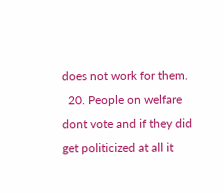does not work for them.
  20. People on welfare dont vote and if they did get politicized at all it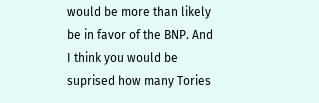would be more than likely be in favor of the BNP. And I think you would be suprised how many Tories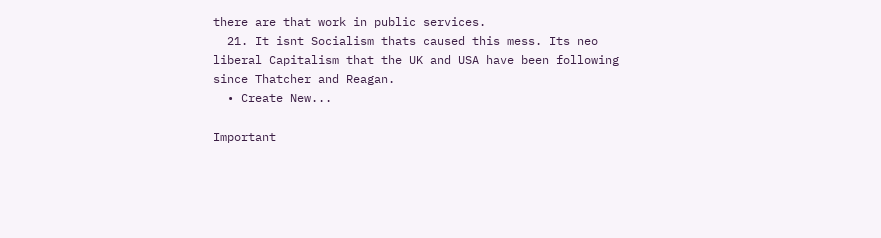there are that work in public services.
  21. It isnt Socialism thats caused this mess. Its neo liberal Capitalism that the UK and USA have been following since Thatcher and Reagan.
  • Create New...

Important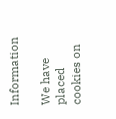Information

We have placed cookies on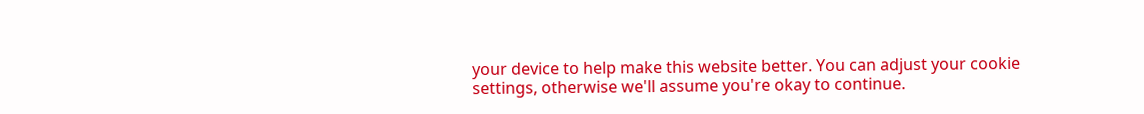your device to help make this website better. You can adjust your cookie settings, otherwise we'll assume you're okay to continue.